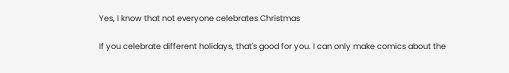Yes, I know that not everyone celebrates Christmas

If you celebrate different holidays, that's good for you. I can only make comics about the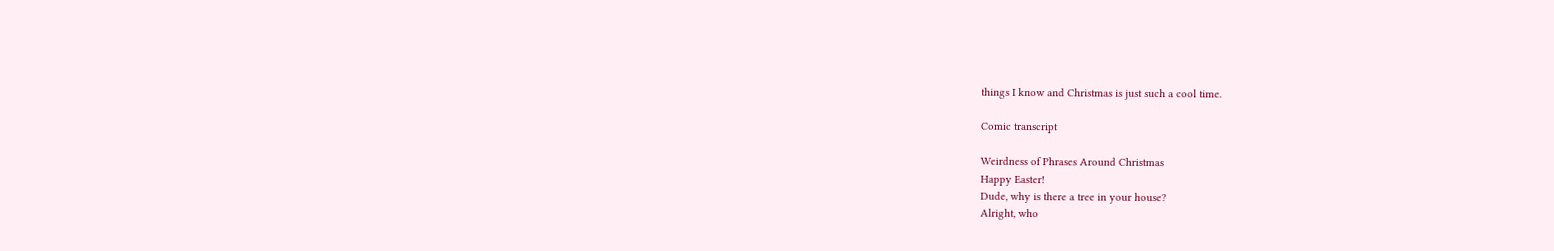things I know and Christmas is just such a cool time.

Comic transcript

Weirdness of Phrases Around Christmas
Happy Easter!
Dude, why is there a tree in your house?
Alright, who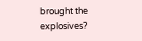brought the explosives?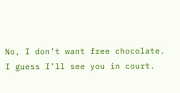No, I don’t want free chocolate.
I guess I’ll see you in court.